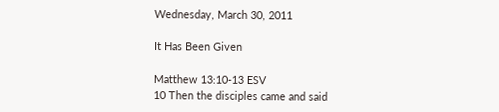Wednesday, March 30, 2011

It Has Been Given

Matthew 13:10-13 ESV
10 Then the disciples came and said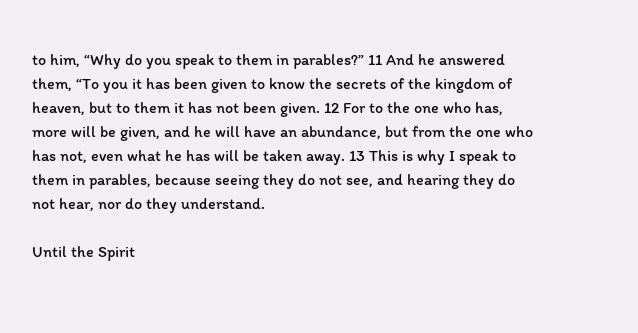to him, “Why do you speak to them in parables?” 11 And he answered them, “To you it has been given to know the secrets of the kingdom of heaven, but to them it has not been given. 12 For to the one who has, more will be given, and he will have an abundance, but from the one who has not, even what he has will be taken away. 13 This is why I speak to them in parables, because seeing they do not see, and hearing they do not hear, nor do they understand.

Until the Spirit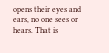opens their eyes and ears, no one sees or hears. That is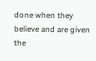done when they believe and are given the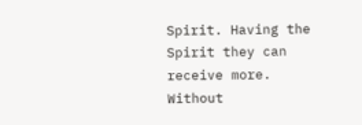Spirit. Having the Spirit they can receive more. Without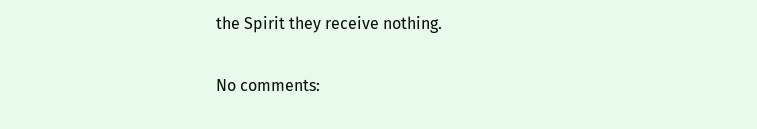the Spirit they receive nothing.

No comments: